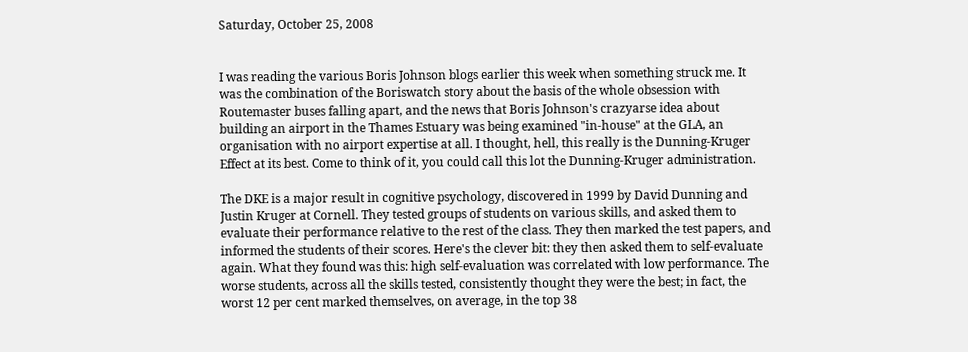Saturday, October 25, 2008


I was reading the various Boris Johnson blogs earlier this week when something struck me. It was the combination of the Boriswatch story about the basis of the whole obsession with Routemaster buses falling apart, and the news that Boris Johnson's crazyarse idea about building an airport in the Thames Estuary was being examined "in-house" at the GLA, an organisation with no airport expertise at all. I thought, hell, this really is the Dunning-Kruger Effect at its best. Come to think of it, you could call this lot the Dunning-Kruger administration.

The DKE is a major result in cognitive psychology, discovered in 1999 by David Dunning and Justin Kruger at Cornell. They tested groups of students on various skills, and asked them to evaluate their performance relative to the rest of the class. They then marked the test papers, and informed the students of their scores. Here's the clever bit: they then asked them to self-evaluate again. What they found was this: high self-evaluation was correlated with low performance. The worse students, across all the skills tested, consistently thought they were the best; in fact, the worst 12 per cent marked themselves, on average, in the top 38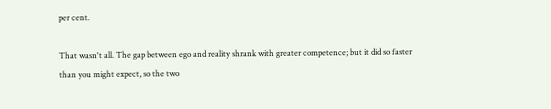per cent.

That wasn't all. The gap between ego and reality shrank with greater competence; but it did so faster than you might expect, so the two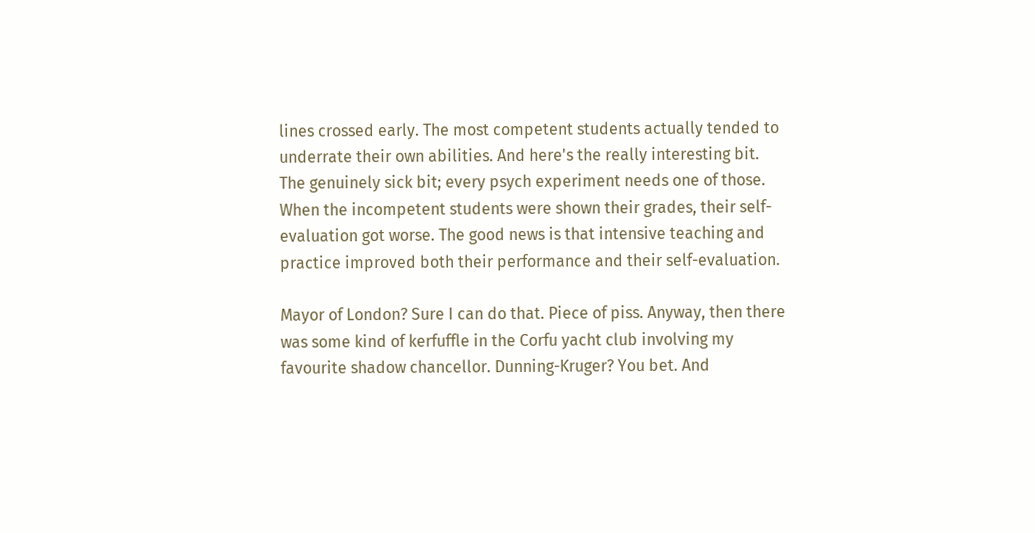lines crossed early. The most competent students actually tended to underrate their own abilities. And here's the really interesting bit. The genuinely sick bit; every psych experiment needs one of those. When the incompetent students were shown their grades, their self-evaluation got worse. The good news is that intensive teaching and practice improved both their performance and their self-evaluation.

Mayor of London? Sure I can do that. Piece of piss. Anyway, then there was some kind of kerfuffle in the Corfu yacht club involving my favourite shadow chancellor. Dunning-Kruger? You bet. And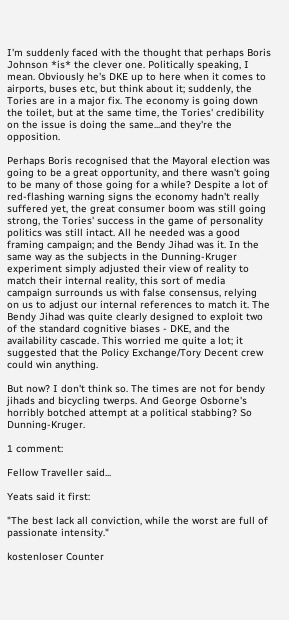I'm suddenly faced with the thought that perhaps Boris Johnson *is* the clever one. Politically speaking, I mean. Obviously he's DKE up to here when it comes to airports, buses etc, but think about it; suddenly, the Tories are in a major fix. The economy is going down the toilet, but at the same time, the Tories' credibility on the issue is doing the same...and they're the opposition.

Perhaps Boris recognised that the Mayoral election was going to be a great opportunity, and there wasn't going to be many of those going for a while? Despite a lot of red-flashing warning signs the economy hadn't really suffered yet, the great consumer boom was still going strong, the Tories' success in the game of personality politics was still intact. All he needed was a good framing campaign; and the Bendy Jihad was it. In the same way as the subjects in the Dunning-Kruger experiment simply adjusted their view of reality to match their internal reality, this sort of media campaign surrounds us with false consensus, relying on us to adjust our internal references to match it. The Bendy Jihad was quite clearly designed to exploit two of the standard cognitive biases - DKE, and the availability cascade. This worried me quite a lot; it suggested that the Policy Exchange/Tory Decent crew could win anything.

But now? I don't think so. The times are not for bendy jihads and bicycling twerps. And George Osborne's horribly botched attempt at a political stabbing? So Dunning-Kruger.

1 comment:

Fellow Traveller said...

Yeats said it first:

"The best lack all conviction, while the worst are full of passionate intensity."

kostenloser Counter